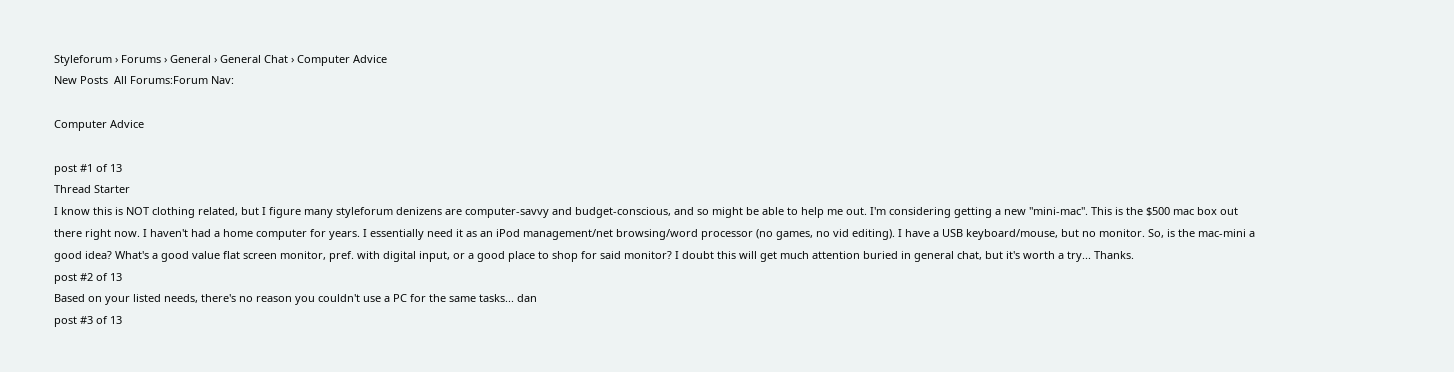Styleforum › Forums › General › General Chat › Computer Advice
New Posts  All Forums:Forum Nav:

Computer Advice

post #1 of 13
Thread Starter
I know this is NOT clothing related, but I figure many styleforum denizens are computer-savvy and budget-conscious, and so might be able to help me out. I'm considering getting a new "mini-mac". This is the $500 mac box out there right now. I haven't had a home computer for years. I essentially need it as an iPod management/net browsing/word processor (no games, no vid editing). I have a USB keyboard/mouse, but no monitor. So, is the mac-mini a good idea? What's a good value flat screen monitor, pref. with digital input, or a good place to shop for said monitor? I doubt this will get much attention buried in general chat, but it's worth a try... Thanks.
post #2 of 13
Based on your listed needs, there's no reason you couldn't use a PC for the same tasks... dan
post #3 of 13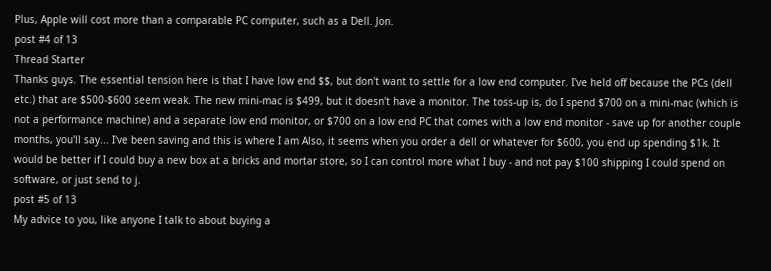Plus, Apple will cost more than a comparable PC computer, such as a Dell. Jon.
post #4 of 13
Thread Starter
Thanks guys. The essential tension here is that I have low end $$, but don't want to settle for a low end computer. I've held off because the PCs (dell etc.) that are $500-$600 seem weak. The new mini-mac is $499, but it doesn't have a monitor. The toss-up is, do I spend $700 on a mini-mac (which is not a performance machine) and a separate low end monitor, or $700 on a low end PC that comes with a low end monitor - save up for another couple months, you'll say... I've been saving and this is where I am Also, it seems when you order a dell or whatever for $600, you end up spending $1k. It would be better if I could buy a new box at a bricks and mortar store, so I can control more what I buy - and not pay $100 shipping I could spend on software, or just send to j.
post #5 of 13
My advice to you, like anyone I talk to about buying a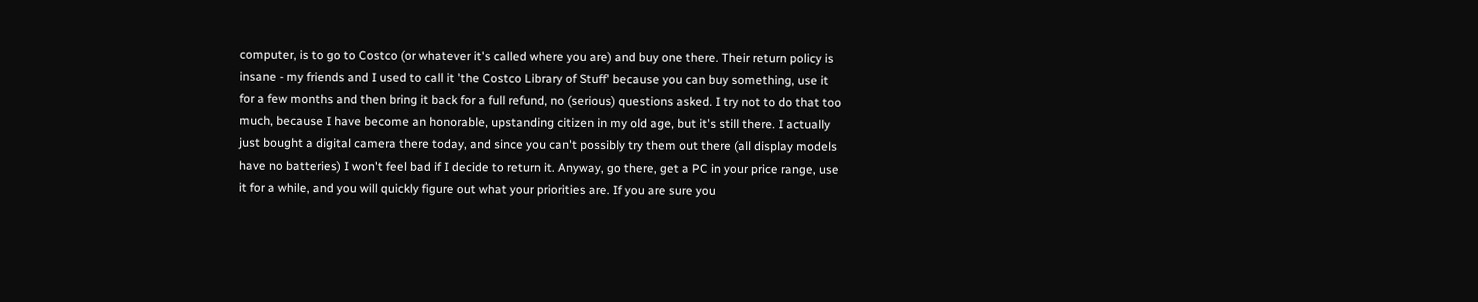computer, is to go to Costco (or whatever it's called where you are) and buy one there. Their return policy is insane - my friends and I used to call it 'the Costco Library of Stuff' because you can buy something, use it for a few months and then bring it back for a full refund, no (serious) questions asked. I try not to do that too much, because I have become an honorable, upstanding citizen in my old age, but it's still there. I actually just bought a digital camera there today, and since you can't possibly try them out there (all display models have no batteries) I won't feel bad if I decide to return it. Anyway, go there, get a PC in your price range, use it for a while, and you will quickly figure out what your priorities are. If you are sure you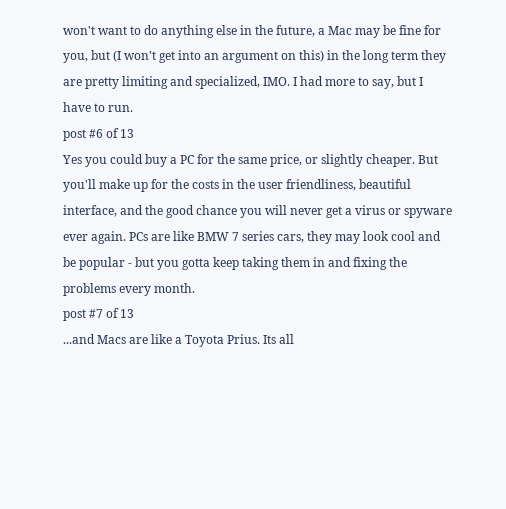won't want to do anything else in the future, a Mac may be fine for you, but (I won't get into an argument on this) in the long term they are pretty limiting and specialized, IMO. I had more to say, but I have to run.
post #6 of 13
Yes you could buy a PC for the same price, or slightly cheaper. But you'll make up for the costs in the user friendliness, beautiful interface, and the good chance you will never get a virus or spyware ever again. PCs are like BMW 7 series cars, they may look cool and be popular - but you gotta keep taking them in and fixing the problems every month.
post #7 of 13
...and Macs are like a Toyota Prius. Its all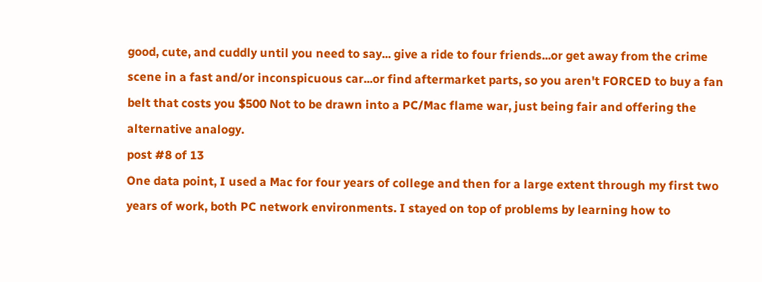good, cute, and cuddly until you need to say... give a ride to four friends...or get away from the crime scene in a fast and/or inconspicuous car...or find aftermarket parts, so you aren't FORCED to buy a fan belt that costs you $500 Not to be drawn into a PC/Mac flame war, just being fair and offering the alternative analogy.
post #8 of 13
One data point, I used a Mac for four years of college and then for a large extent through my first two years of work, both PC network environments. I stayed on top of problems by learning how to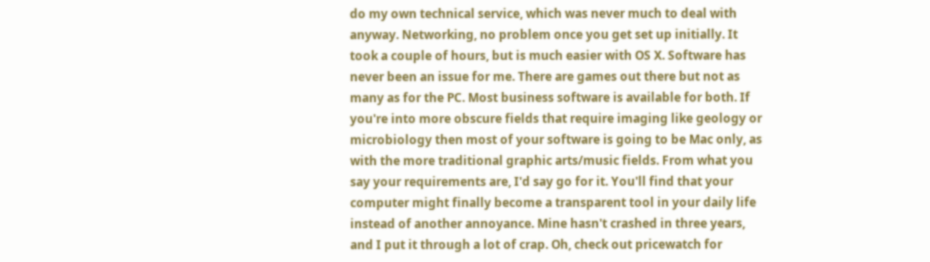do my own technical service, which was never much to deal with anyway. Networking, no problem once you get set up initially. It took a couple of hours, but is much easier with OS X. Software has never been an issue for me. There are games out there but not as many as for the PC. Most business software is available for both. If you're into more obscure fields that require imaging like geology or microbiology then most of your software is going to be Mac only, as with the more traditional graphic arts/music fields. From what you say your requirements are, I'd say go for it. You'll find that your computer might finally become a transparent tool in your daily life instead of another annoyance. Mine hasn't crashed in three years, and I put it through a lot of crap. Oh, check out pricewatch for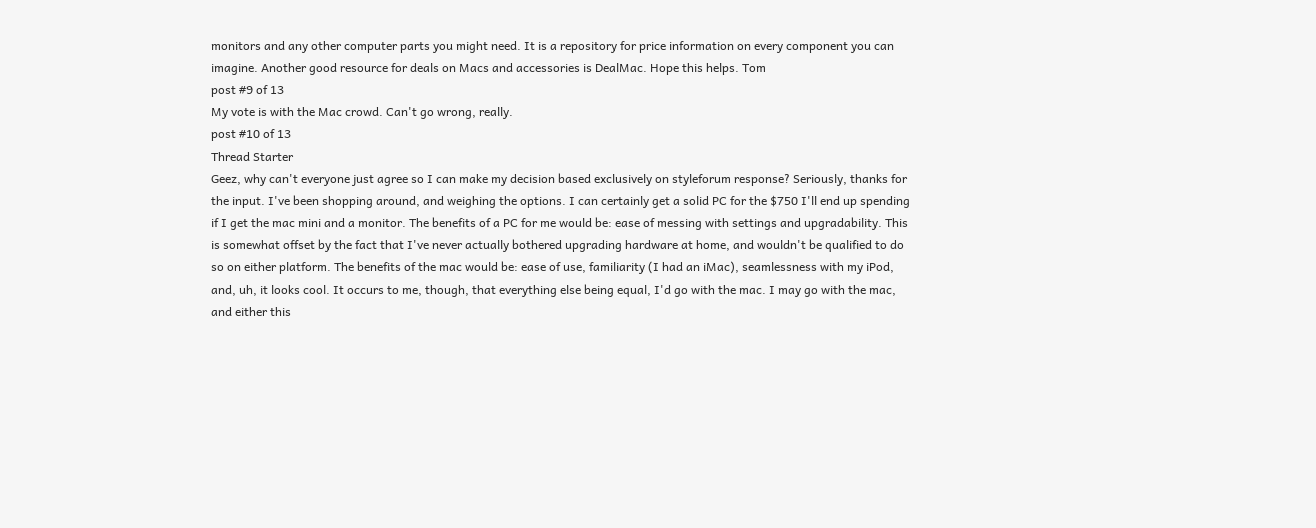monitors and any other computer parts you might need. It is a repository for price information on every component you can imagine. Another good resource for deals on Macs and accessories is DealMac. Hope this helps. Tom
post #9 of 13
My vote is with the Mac crowd. Can't go wrong, really.
post #10 of 13
Thread Starter
Geez, why can't everyone just agree so I can make my decision based exclusively on styleforum response? Seriously, thanks for the input. I've been shopping around, and weighing the options. I can certainly get a solid PC for the $750 I'll end up spending if I get the mac mini and a monitor. The benefits of a PC for me would be: ease of messing with settings and upgradability. This is somewhat offset by the fact that I've never actually bothered upgrading hardware at home, and wouldn't be qualified to do so on either platform. The benefits of the mac would be: ease of use, familiarity (I had an iMac), seamlessness with my iPod, and, uh, it looks cool. It occurs to me, though, that everything else being equal, I'd go with the mac. I may go with the mac, and either this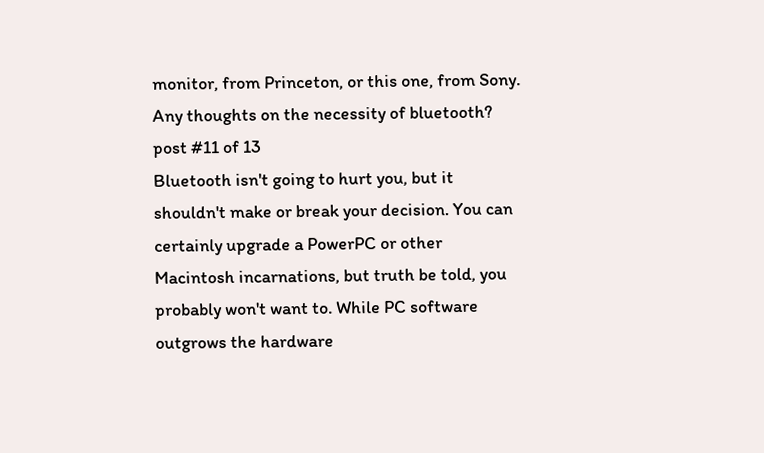monitor, from Princeton, or this one, from Sony. Any thoughts on the necessity of bluetooth?
post #11 of 13
Bluetooth isn't going to hurt you, but it shouldn't make or break your decision. You can certainly upgrade a PowerPC or other Macintosh incarnations, but truth be told, you probably won't want to. While PC software outgrows the hardware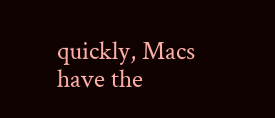quickly, Macs have the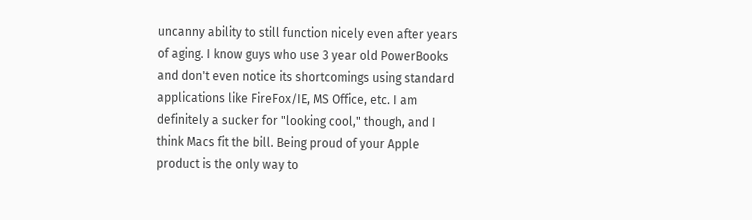uncanny ability to still function nicely even after years of aging. I know guys who use 3 year old PowerBooks and don't even notice its shortcomings using standard applications like FireFox/IE, MS Office, etc. I am definitely a sucker for "looking cool," though, and I think Macs fit the bill. Being proud of your Apple product is the only way to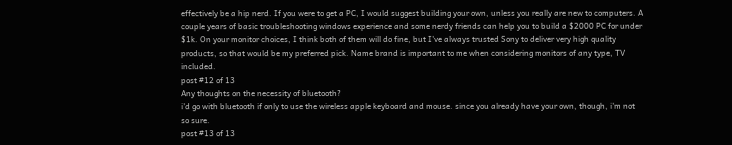effectively be a hip nerd. If you were to get a PC, I would suggest building your own, unless you really are new to computers. A couple years of basic troubleshooting windows experience and some nerdy friends can help you to build a $2000 PC for under $1k. On your monitor choices, I think both of them will do fine, but I've always trusted Sony to deliver very high quality products, so that would be my preferred pick. Name brand is important to me when considering monitors of any type, TV included.
post #12 of 13
Any thoughts on the necessity of bluetooth?
i'd go with bluetooth if only to use the wireless apple keyboard and mouse. since you already have your own, though, i'm not so sure.
post #13 of 13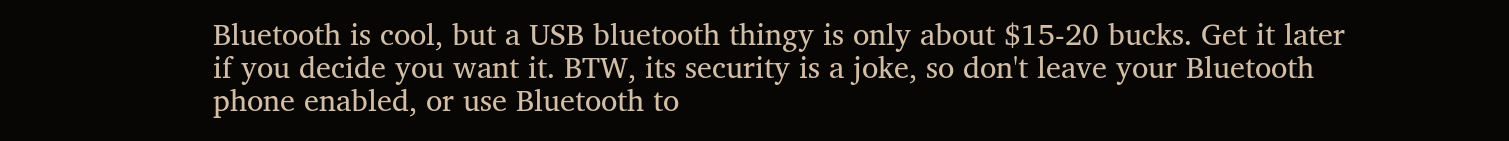Bluetooth is cool, but a USB bluetooth thingy is only about $15-20 bucks. Get it later if you decide you want it. BTW, its security is a joke, so don't leave your Bluetooth phone enabled, or use Bluetooth to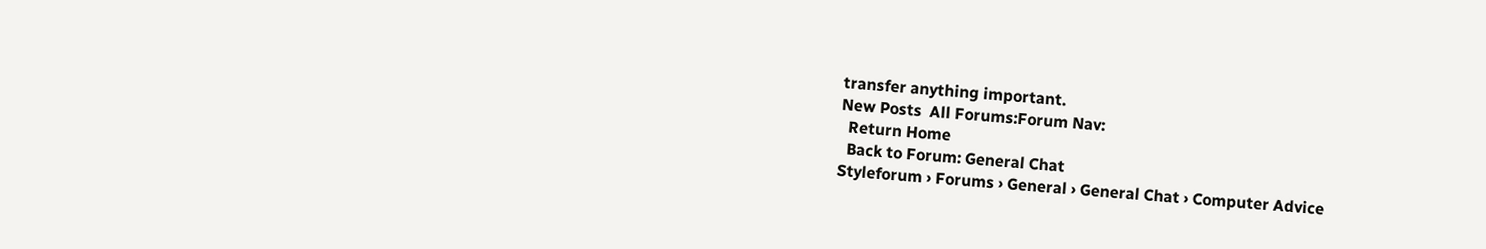transfer anything important.
New Posts  All Forums:Forum Nav:
  Return Home
  Back to Forum: General Chat
Styleforum › Forums › General › General Chat › Computer Advice